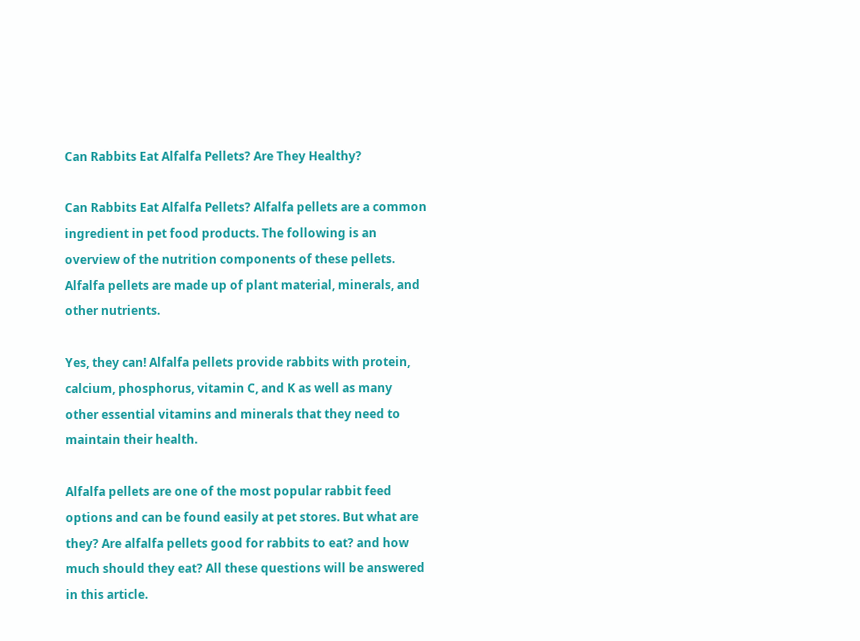Can Rabbits Eat Alfalfa Pellets? Are They Healthy?

Can Rabbits Eat Alfalfa Pellets? Alfalfa pellets are a common ingredient in pet food products. The following is an overview of the nutrition components of these pellets. Alfalfa pellets are made up of plant material, minerals, and other nutrients.

Yes, they can! Alfalfa pellets provide rabbits with protein, calcium, phosphorus, vitamin C, and K as well as many other essential vitamins and minerals that they need to maintain their health.

Alfalfa pellets are one of the most popular rabbit feed options and can be found easily at pet stores. But what are they? Are alfalfa pellets good for rabbits to eat? and how much should they eat? All these questions will be answered in this article.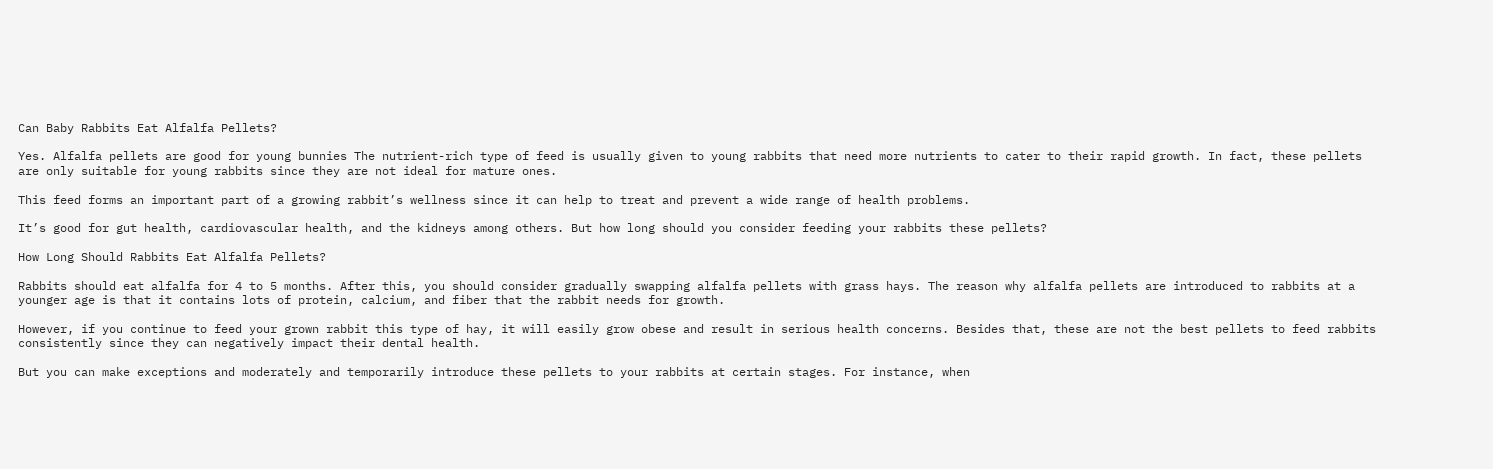Can Baby Rabbits Eat Alfalfa Pellets?

Yes. Alfalfa pellets are good for young bunnies The nutrient-rich type of feed is usually given to young rabbits that need more nutrients to cater to their rapid growth. In fact, these pellets are only suitable for young rabbits since they are not ideal for mature ones.

This feed forms an important part of a growing rabbit’s wellness since it can help to treat and prevent a wide range of health problems.

It’s good for gut health, cardiovascular health, and the kidneys among others. But how long should you consider feeding your rabbits these pellets?

How Long Should Rabbits Eat Alfalfa Pellets?

Rabbits should eat alfalfa for 4 to 5 months. After this, you should consider gradually swapping alfalfa pellets with grass hays. The reason why alfalfa pellets are introduced to rabbits at a younger age is that it contains lots of protein, calcium, and fiber that the rabbit needs for growth.

However, if you continue to feed your grown rabbit this type of hay, it will easily grow obese and result in serious health concerns. Besides that, these are not the best pellets to feed rabbits consistently since they can negatively impact their dental health.

But you can make exceptions and moderately and temporarily introduce these pellets to your rabbits at certain stages. For instance, when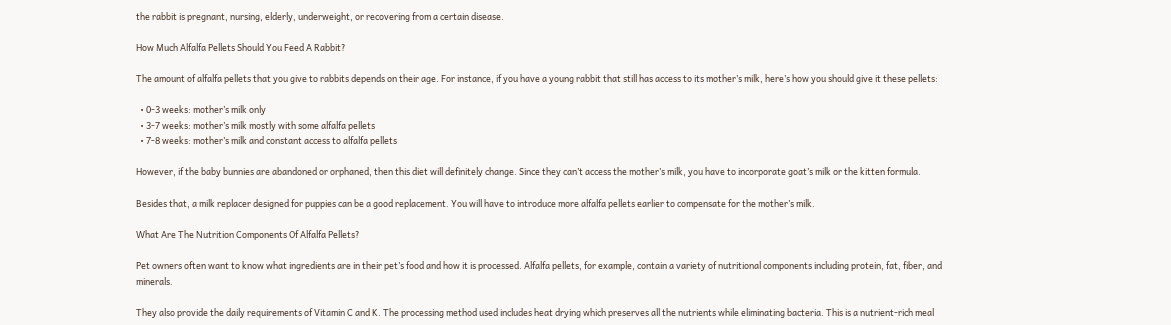the rabbit is pregnant, nursing, elderly, underweight, or recovering from a certain disease.

How Much Alfalfa Pellets Should You Feed A Rabbit?

The amount of alfalfa pellets that you give to rabbits depends on their age. For instance, if you have a young rabbit that still has access to its mother’s milk, here’s how you should give it these pellets:

  • 0-3 weeks: mother’s milk only
  • 3-7 weeks: mother’s milk mostly with some alfalfa pellets
  • 7-8 weeks: mother’s milk and constant access to alfalfa pellets

However, if the baby bunnies are abandoned or orphaned, then this diet will definitely change. Since they can’t access the mother’s milk, you have to incorporate goat’s milk or the kitten formula.

Besides that, a milk replacer designed for puppies can be a good replacement. You will have to introduce more alfalfa pellets earlier to compensate for the mother’s milk.

What Are The Nutrition Components Of Alfalfa Pellets?

Pet owners often want to know what ingredients are in their pet’s food and how it is processed. Alfalfa pellets, for example, contain a variety of nutritional components including protein, fat, fiber, and minerals.

They also provide the daily requirements of Vitamin C and K. The processing method used includes heat drying which preserves all the nutrients while eliminating bacteria. This is a nutrient-rich meal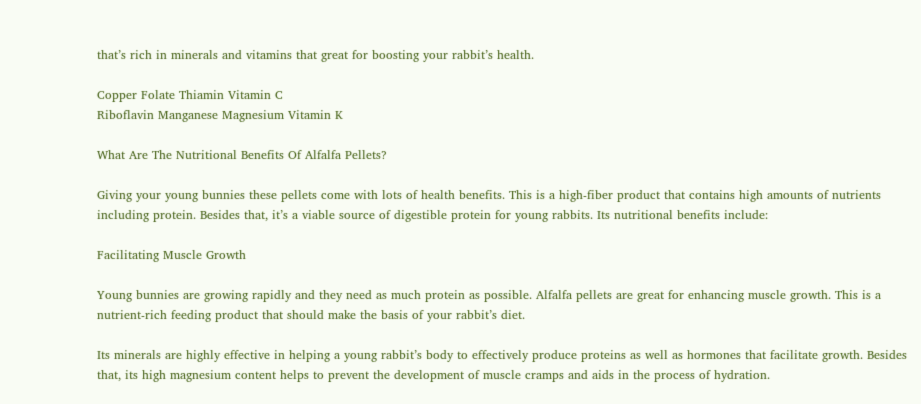that’s rich in minerals and vitamins that great for boosting your rabbit’s health.

Copper Folate Thiamin Vitamin C
Riboflavin Manganese Magnesium Vitamin K

What Are The Nutritional Benefits Of Alfalfa Pellets?

Giving your young bunnies these pellets come with lots of health benefits. This is a high-fiber product that contains high amounts of nutrients including protein. Besides that, it’s a viable source of digestible protein for young rabbits. Its nutritional benefits include:

Facilitating Muscle Growth

Young bunnies are growing rapidly and they need as much protein as possible. Alfalfa pellets are great for enhancing muscle growth. This is a nutrient-rich feeding product that should make the basis of your rabbit’s diet.

Its minerals are highly effective in helping a young rabbit’s body to effectively produce proteins as well as hormones that facilitate growth. Besides that, its high magnesium content helps to prevent the development of muscle cramps and aids in the process of hydration.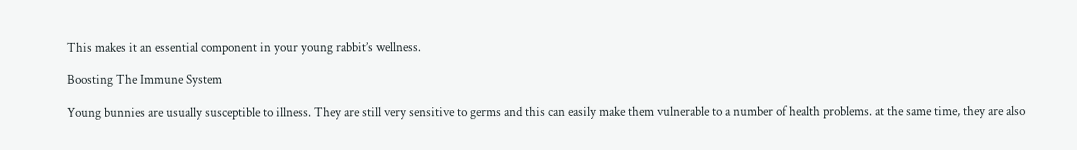This makes it an essential component in your young rabbit’s wellness.

Boosting The Immune System

Young bunnies are usually susceptible to illness. They are still very sensitive to germs and this can easily make them vulnerable to a number of health problems. at the same time, they are also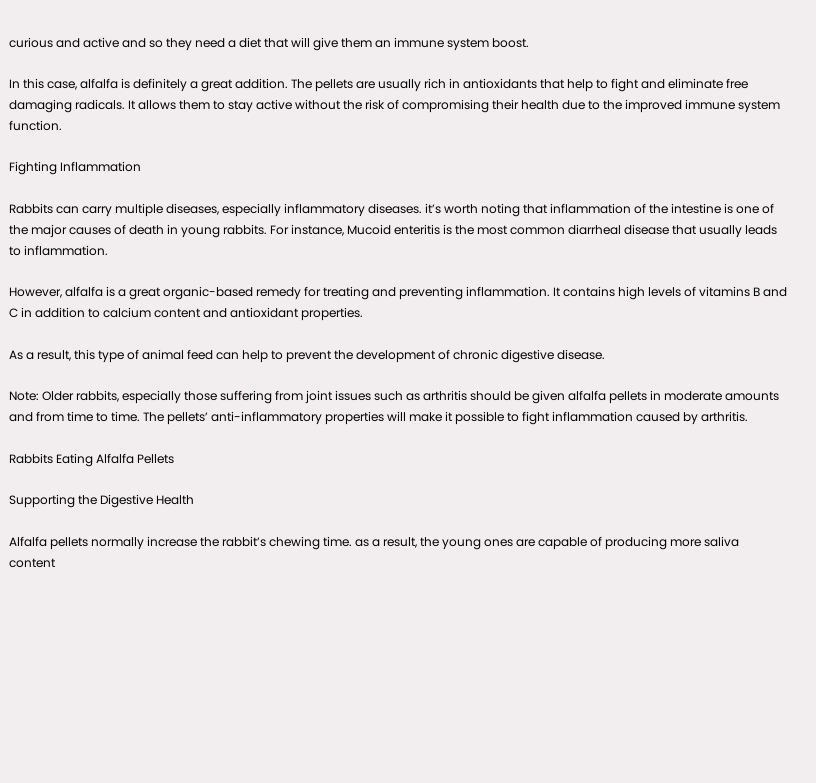curious and active and so they need a diet that will give them an immune system boost.

In this case, alfalfa is definitely a great addition. The pellets are usually rich in antioxidants that help to fight and eliminate free damaging radicals. It allows them to stay active without the risk of compromising their health due to the improved immune system function.

Fighting Inflammation

Rabbits can carry multiple diseases, especially inflammatory diseases. it’s worth noting that inflammation of the intestine is one of the major causes of death in young rabbits. For instance, Mucoid enteritis is the most common diarrheal disease that usually leads to inflammation.

However, alfalfa is a great organic-based remedy for treating and preventing inflammation. It contains high levels of vitamins B and C in addition to calcium content and antioxidant properties.

As a result, this type of animal feed can help to prevent the development of chronic digestive disease.

Note: Older rabbits, especially those suffering from joint issues such as arthritis should be given alfalfa pellets in moderate amounts and from time to time. The pellets’ anti-inflammatory properties will make it possible to fight inflammation caused by arthritis.

Rabbits Eating Alfalfa Pellets

Supporting the Digestive Health

Alfalfa pellets normally increase the rabbit’s chewing time. as a result, the young ones are capable of producing more saliva content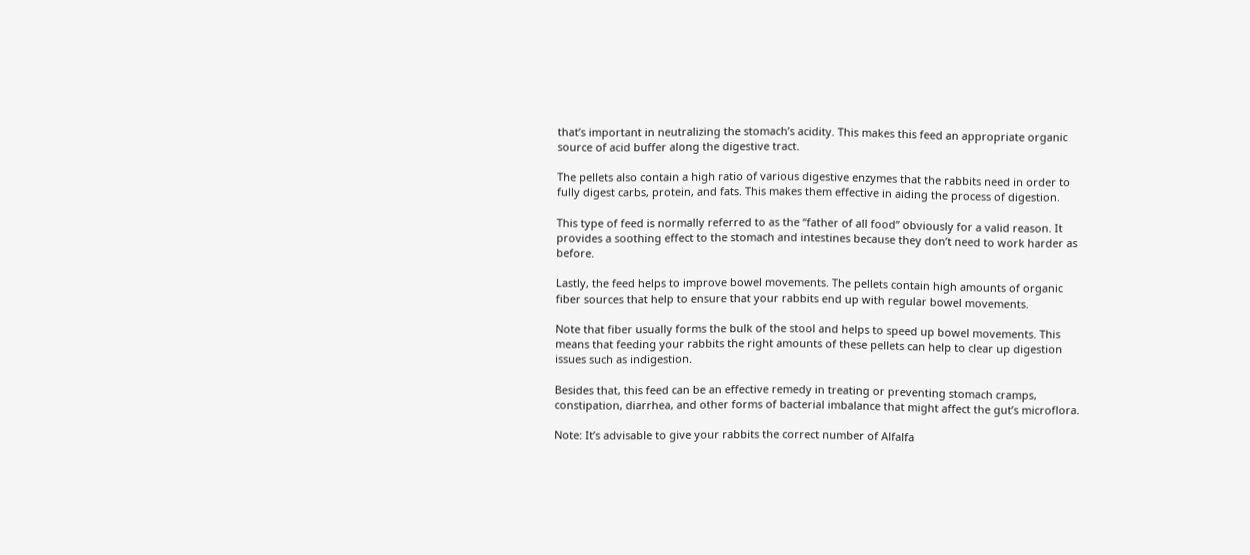that’s important in neutralizing the stomach’s acidity. This makes this feed an appropriate organic source of acid buffer along the digestive tract.

The pellets also contain a high ratio of various digestive enzymes that the rabbits need in order to fully digest carbs, protein, and fats. This makes them effective in aiding the process of digestion.

This type of feed is normally referred to as the “father of all food” obviously for a valid reason. It provides a soothing effect to the stomach and intestines because they don’t need to work harder as before.

Lastly, the feed helps to improve bowel movements. The pellets contain high amounts of organic fiber sources that help to ensure that your rabbits end up with regular bowel movements.

Note that fiber usually forms the bulk of the stool and helps to speed up bowel movements. This means that feeding your rabbits the right amounts of these pellets can help to clear up digestion issues such as indigestion.

Besides that, this feed can be an effective remedy in treating or preventing stomach cramps, constipation, diarrhea, and other forms of bacterial imbalance that might affect the gut’s microflora.

Note: It’s advisable to give your rabbits the correct number of Alfalfa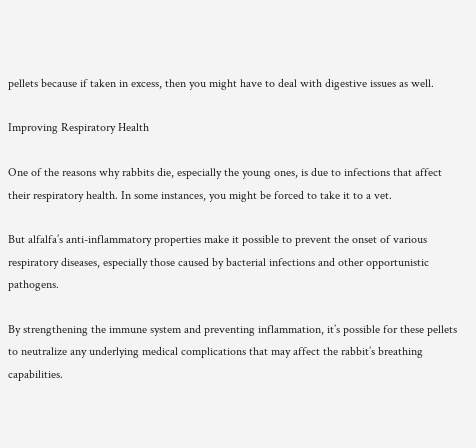pellets because if taken in excess, then you might have to deal with digestive issues as well.

Improving Respiratory Health

One of the reasons why rabbits die, especially the young ones, is due to infections that affect their respiratory health. In some instances, you might be forced to take it to a vet.

But alfalfa’s anti-inflammatory properties make it possible to prevent the onset of various respiratory diseases, especially those caused by bacterial infections and other opportunistic pathogens.

By strengthening the immune system and preventing inflammation, it’s possible for these pellets to neutralize any underlying medical complications that may affect the rabbit’s breathing capabilities.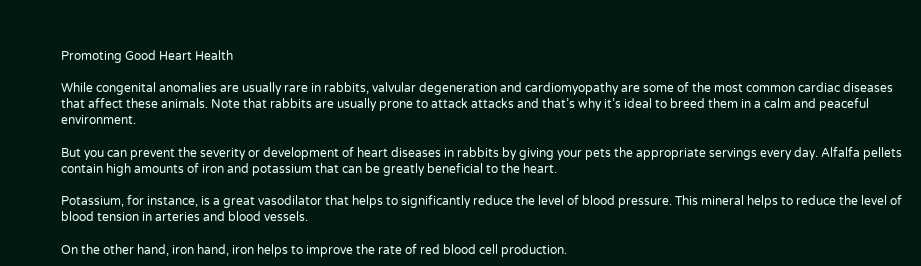Promoting Good Heart Health

While congenital anomalies are usually rare in rabbits, valvular degeneration and cardiomyopathy are some of the most common cardiac diseases that affect these animals. Note that rabbits are usually prone to attack attacks and that’s why it’s ideal to breed them in a calm and peaceful environment.

But you can prevent the severity or development of heart diseases in rabbits by giving your pets the appropriate servings every day. Alfalfa pellets contain high amounts of iron and potassium that can be greatly beneficial to the heart.

Potassium, for instance, is a great vasodilator that helps to significantly reduce the level of blood pressure. This mineral helps to reduce the level of blood tension in arteries and blood vessels.

On the other hand, iron hand, iron helps to improve the rate of red blood cell production.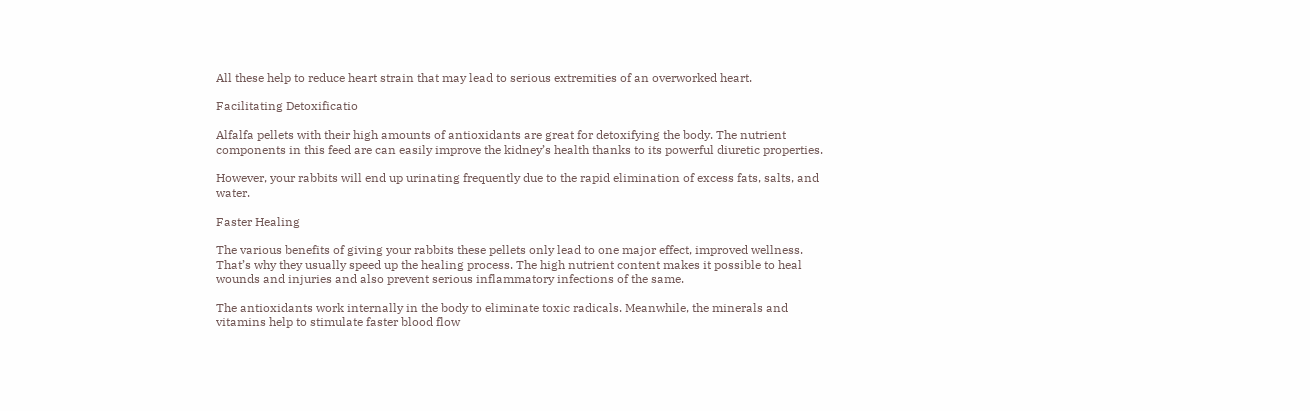All these help to reduce heart strain that may lead to serious extremities of an overworked heart.

Facilitating Detoxificatio

Alfalfa pellets with their high amounts of antioxidants are great for detoxifying the body. The nutrient components in this feed are can easily improve the kidney’s health thanks to its powerful diuretic properties.

However, your rabbits will end up urinating frequently due to the rapid elimination of excess fats, salts, and water.

Faster Healing

The various benefits of giving your rabbits these pellets only lead to one major effect, improved wellness. That’s why they usually speed up the healing process. The high nutrient content makes it possible to heal wounds and injuries and also prevent serious inflammatory infections of the same.

The antioxidants work internally in the body to eliminate toxic radicals. Meanwhile, the minerals and vitamins help to stimulate faster blood flow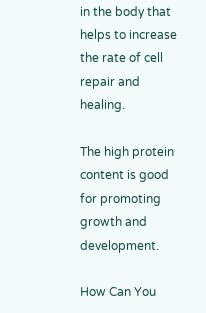in the body that helps to increase the rate of cell repair and healing.

The high protein content is good for promoting growth and development.

How Can You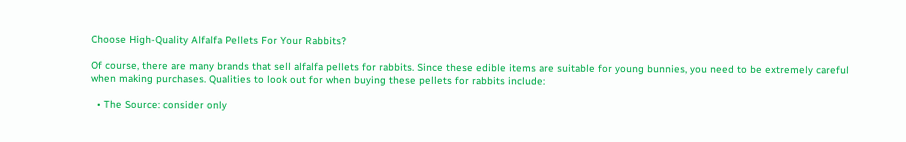Choose High-Quality Alfalfa Pellets For Your Rabbits?

Of course, there are many brands that sell alfalfa pellets for rabbits. Since these edible items are suitable for young bunnies, you need to be extremely careful when making purchases. Qualities to look out for when buying these pellets for rabbits include:

  • The Source: consider only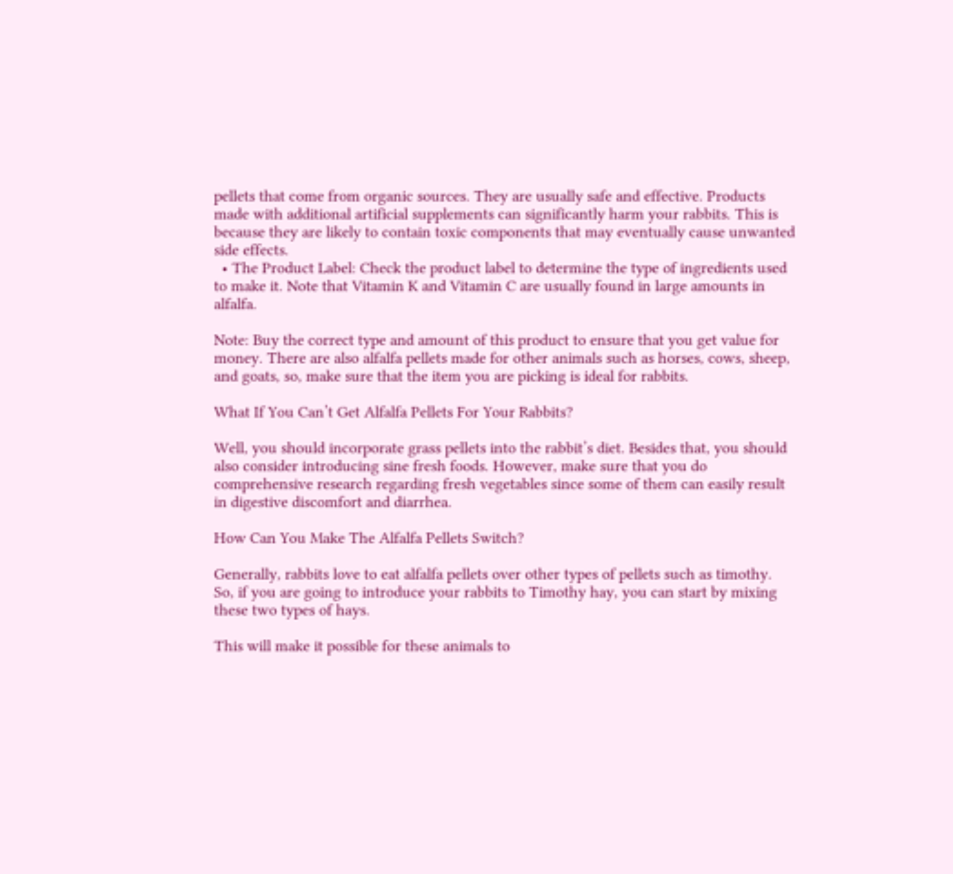pellets that come from organic sources. They are usually safe and effective. Products made with additional artificial supplements can significantly harm your rabbits. This is because they are likely to contain toxic components that may eventually cause unwanted side effects.
  • The Product Label: Check the product label to determine the type of ingredients used to make it. Note that Vitamin K and Vitamin C are usually found in large amounts in alfalfa.

Note: Buy the correct type and amount of this product to ensure that you get value for money. There are also alfalfa pellets made for other animals such as horses, cows, sheep, and goats, so, make sure that the item you are picking is ideal for rabbits.

What If You Can’t Get Alfalfa Pellets For Your Rabbits?

Well, you should incorporate grass pellets into the rabbit’s diet. Besides that, you should also consider introducing sine fresh foods. However, make sure that you do comprehensive research regarding fresh vegetables since some of them can easily result in digestive discomfort and diarrhea.

How Can You Make The Alfalfa Pellets Switch?

Generally, rabbits love to eat alfalfa pellets over other types of pellets such as timothy. So, if you are going to introduce your rabbits to Timothy hay, you can start by mixing these two types of hays.

This will make it possible for these animals to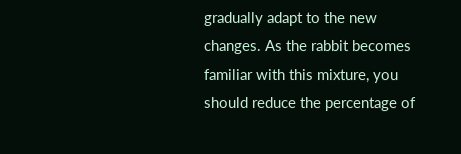gradually adapt to the new changes. As the rabbit becomes familiar with this mixture, you should reduce the percentage of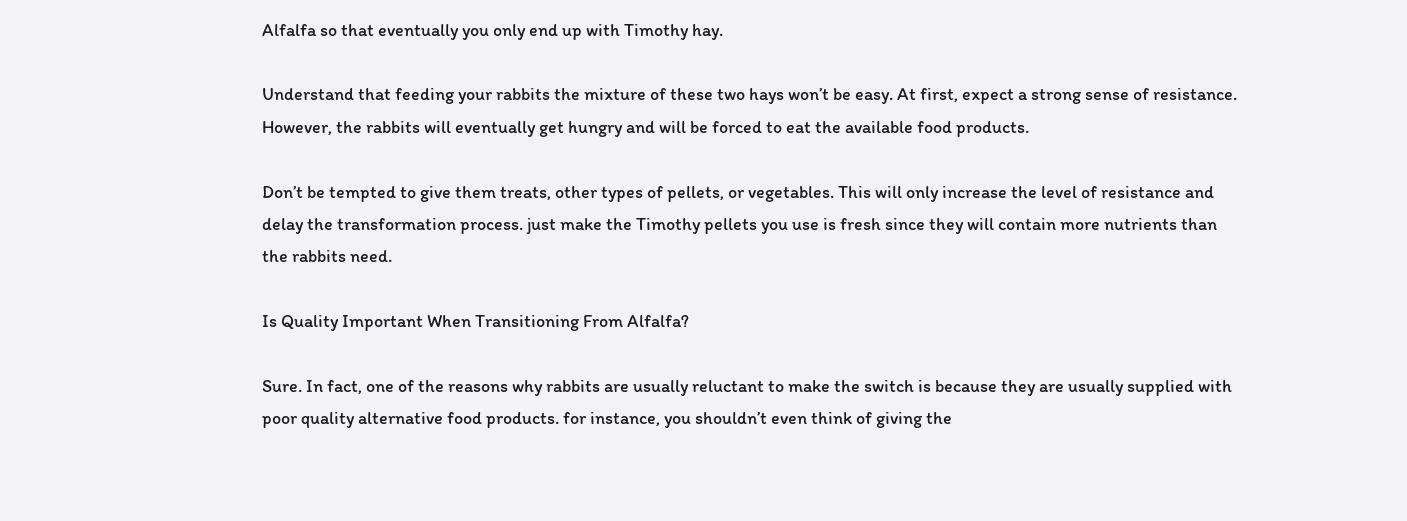Alfalfa so that eventually you only end up with Timothy hay.

Understand that feeding your rabbits the mixture of these two hays won’t be easy. At first, expect a strong sense of resistance. However, the rabbits will eventually get hungry and will be forced to eat the available food products.

Don’t be tempted to give them treats, other types of pellets, or vegetables. This will only increase the level of resistance and delay the transformation process. just make the Timothy pellets you use is fresh since they will contain more nutrients than the rabbits need.

Is Quality Important When Transitioning From Alfalfa?

Sure. In fact, one of the reasons why rabbits are usually reluctant to make the switch is because they are usually supplied with poor quality alternative food products. for instance, you shouldn’t even think of giving the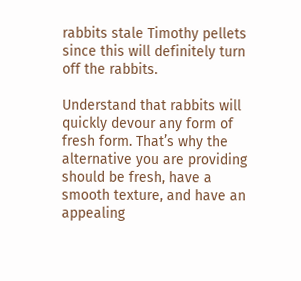rabbits stale Timothy pellets since this will definitely turn off the rabbits.

Understand that rabbits will quickly devour any form of fresh form. That’s why the alternative you are providing should be fresh, have a smooth texture, and have an appealing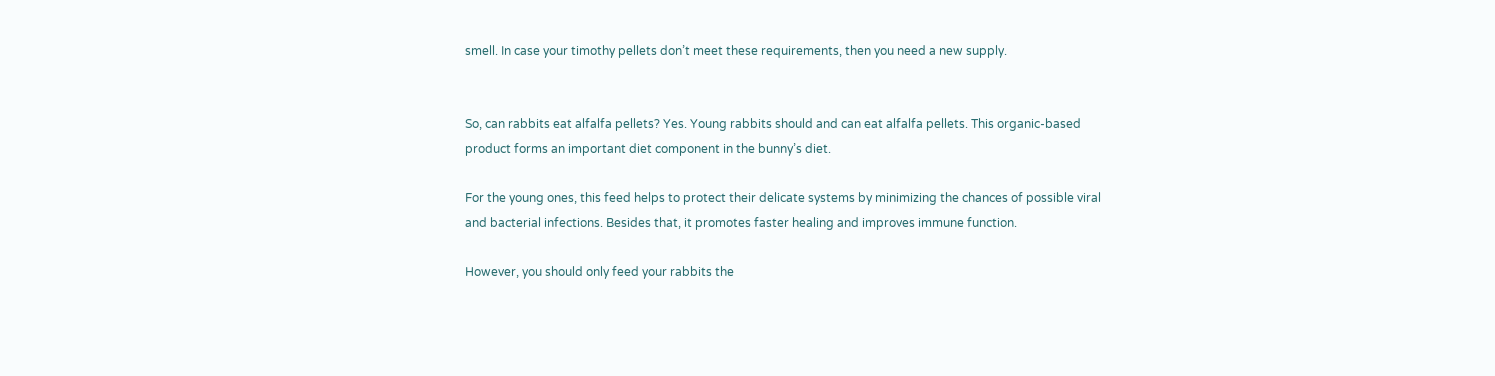smell. In case your timothy pellets don’t meet these requirements, then you need a new supply.


So, can rabbits eat alfalfa pellets? Yes. Young rabbits should and can eat alfalfa pellets. This organic-based product forms an important diet component in the bunny’s diet.

For the young ones, this feed helps to protect their delicate systems by minimizing the chances of possible viral and bacterial infections. Besides that, it promotes faster healing and improves immune function.

However, you should only feed your rabbits the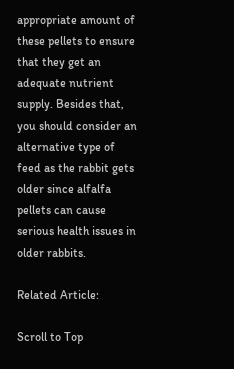appropriate amount of these pellets to ensure that they get an adequate nutrient supply. Besides that, you should consider an alternative type of feed as the rabbit gets older since alfalfa pellets can cause serious health issues in older rabbits.

Related Article:

Scroll to Top